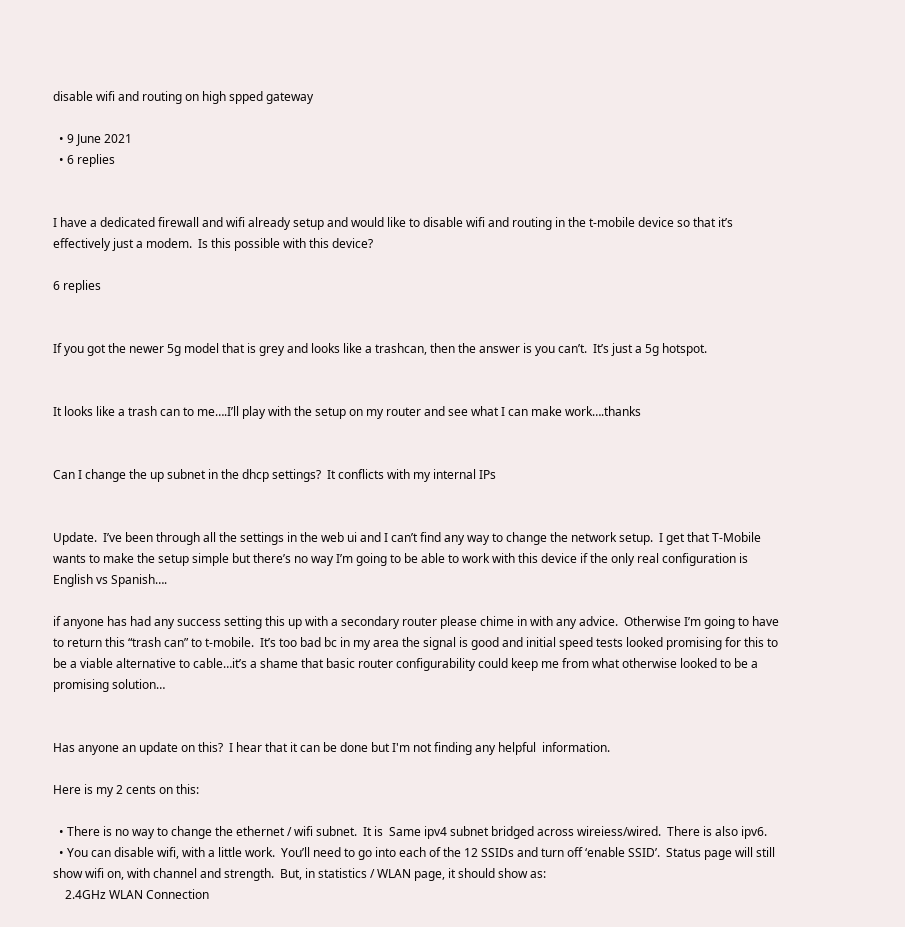disable wifi and routing on high spped gateway

  • 9 June 2021
  • 6 replies


I have a dedicated firewall and wifi already setup and would like to disable wifi and routing in the t-mobile device so that it’s effectively just a modem.  Is this possible with this device?

6 replies


If you got the newer 5g model that is grey and looks like a trashcan, then the answer is you can’t.  It’s just a 5g hotspot.


It looks like a trash can to me….I’ll play with the setup on my router and see what I can make work….thanks


Can I change the up subnet in the dhcp settings?  It conflicts with my internal IPs


Update.  I’ve been through all the settings in the web ui and I can’t find any way to change the network setup.  I get that T-Mobile wants to make the setup simple but there’s no way I’m going to be able to work with this device if the only real configuration is English vs Spanish….

if anyone has had any success setting this up with a secondary router please chime in with any advice.  Otherwise I’m going to have to return this “trash can” to t-mobile.  It’s too bad bc in my area the signal is good and initial speed tests looked promising for this to be a viable alternative to cable…it’s a shame that basic router configurability could keep me from what otherwise looked to be a promising solution…


Has anyone an update on this?  I hear that it can be done but I'm not finding any helpful  information.

Here is my 2 cents on this:

  • There is no way to change the ethernet / wifi subnet.  It is  Same ipv4 subnet bridged across wireiess/wired.  There is also ipv6.
  • You can disable wifi, with a little work.  You’ll need to go into each of the 12 SSIDs and turn off ‘enable SSID’.  Status page will still show wifi on, with channel and strength.  But, in statistics / WLAN page, it should show as:
    2.4GHz WLAN Connection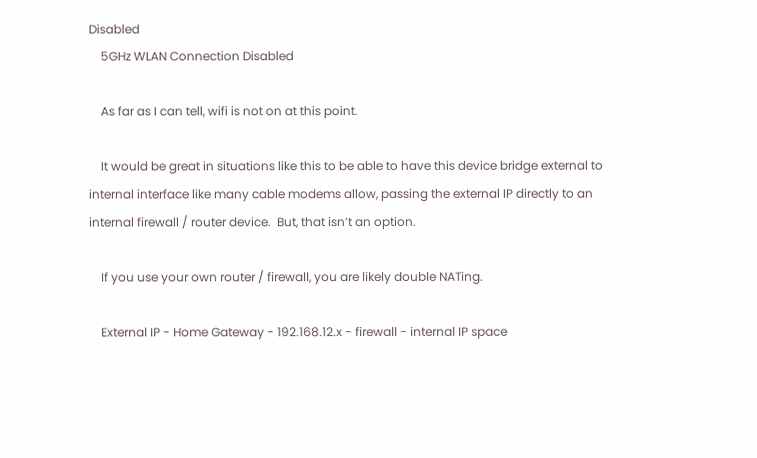Disabled
    5GHz WLAN Connection Disabled

    As far as I can tell, wifi is not on at this point.

    It would be great in situations like this to be able to have this device bridge external to internal interface like many cable modems allow, passing the external IP directly to an internal firewall / router device.  But, that isn’t an option.

    If you use your own router / firewall, you are likely double NATing.

    External IP - Home Gateway - 192.168.12.x - firewall - internal IP space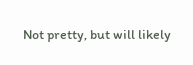Not pretty, but will likely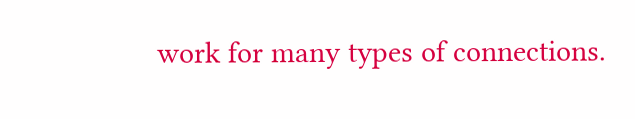work for many types of connections.